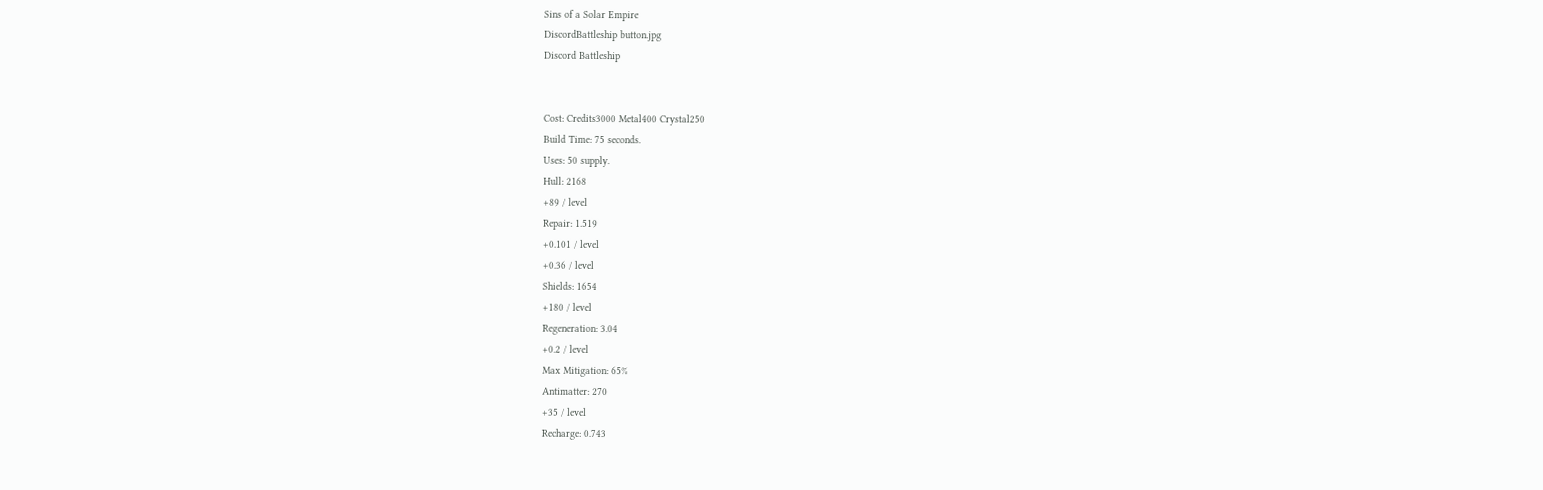Sins of a Solar Empire
DiscordBattleship button.jpg
Discord Battleship


Cost: Credits3000 Metal400 Crystal250
Build Time: 75 seconds.
Uses: 50 supply.
Hull: 2168
+89 / level
Repair: 1.519
+0.101 / level
+0.36 / level
Shields: 1654
+180 / level
Regeneration: 3.04
+0.2 / level
Max Mitigation: 65%
Antimatter: 270
+35 / level
Recharge: 0.743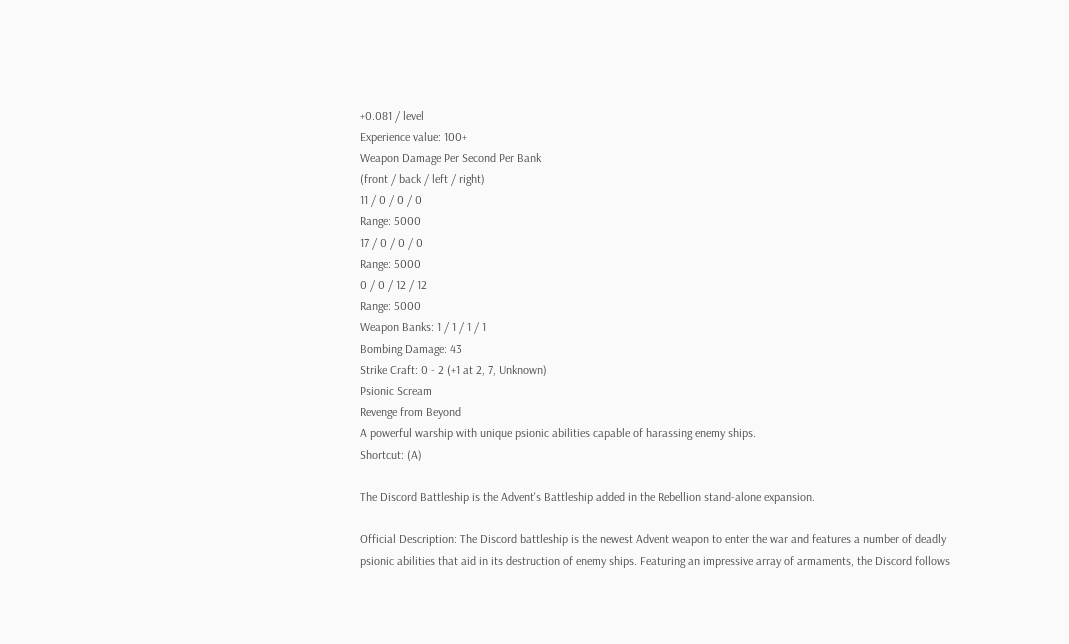+0.081 / level
Experience value: 100+
Weapon Damage Per Second Per Bank
(front / back / left / right)
11 / 0 / 0 / 0
Range: 5000
17 / 0 / 0 / 0
Range: 5000
0 / 0 / 12 / 12
Range: 5000
Weapon Banks: 1 / 1 / 1 / 1
Bombing Damage: 43
Strike Craft: 0 - 2 (+1 at 2, 7, Unknown)
Psionic Scream
Revenge from Beyond
A powerful warship with unique psionic abilities capable of harassing enemy ships.
Shortcut: (A)

The Discord Battleship is the Advent's Battleship added in the Rebellion stand-alone expansion.

Official Description: The Discord battleship is the newest Advent weapon to enter the war and features a number of deadly psionic abilities that aid in its destruction of enemy ships. Featuring an impressive array of armaments, the Discord follows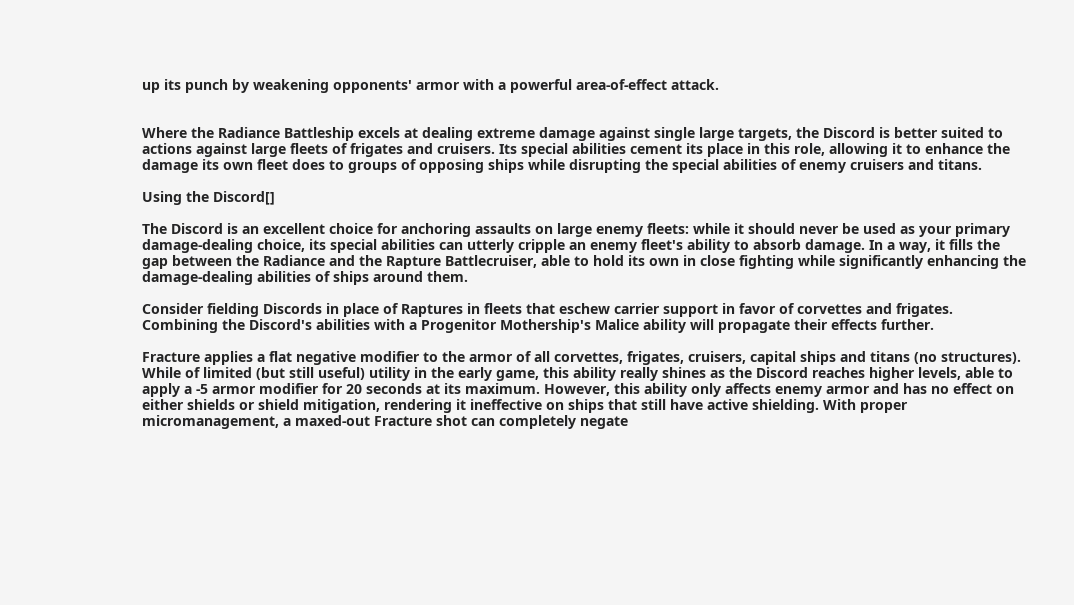up its punch by weakening opponents' armor with a powerful area-of-effect attack.


Where the Radiance Battleship excels at dealing extreme damage against single large targets, the Discord is better suited to actions against large fleets of frigates and cruisers. Its special abilities cement its place in this role, allowing it to enhance the damage its own fleet does to groups of opposing ships while disrupting the special abilities of enemy cruisers and titans.

Using the Discord[]

The Discord is an excellent choice for anchoring assaults on large enemy fleets: while it should never be used as your primary damage-dealing choice, its special abilities can utterly cripple an enemy fleet's ability to absorb damage. In a way, it fills the gap between the Radiance and the Rapture Battlecruiser, able to hold its own in close fighting while significantly enhancing the damage-dealing abilities of ships around them.

Consider fielding Discords in place of Raptures in fleets that eschew carrier support in favor of corvettes and frigates. Combining the Discord's abilities with a Progenitor Mothership's Malice ability will propagate their effects further.

Fracture applies a flat negative modifier to the armor of all corvettes, frigates, cruisers, capital ships and titans (no structures). While of limited (but still useful) utility in the early game, this ability really shines as the Discord reaches higher levels, able to apply a -5 armor modifier for 20 seconds at its maximum. However, this ability only affects enemy armor and has no effect on either shields or shield mitigation, rendering it ineffective on ships that still have active shielding. With proper micromanagement, a maxed-out Fracture shot can completely negate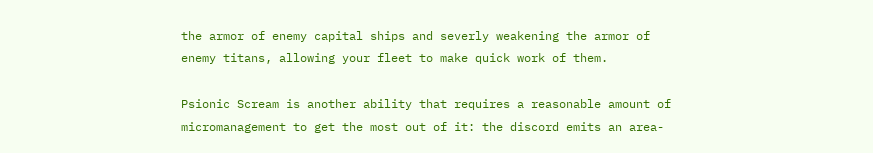the armor of enemy capital ships and severly weakening the armor of enemy titans, allowing your fleet to make quick work of them.

Psionic Scream is another ability that requires a reasonable amount of micromanagement to get the most out of it: the discord emits an area-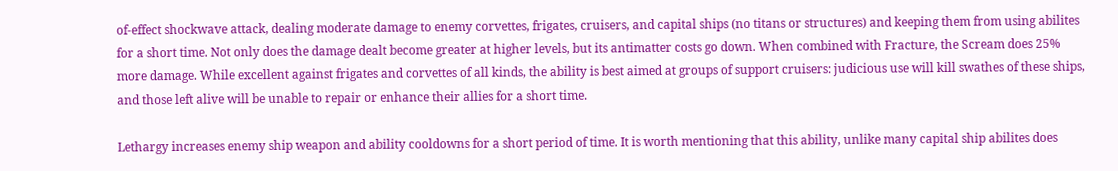of-effect shockwave attack, dealing moderate damage to enemy corvettes, frigates, cruisers, and capital ships (no titans or structures) and keeping them from using abilites for a short time. Not only does the damage dealt become greater at higher levels, but its antimatter costs go down. When combined with Fracture, the Scream does 25% more damage. While excellent against frigates and corvettes of all kinds, the ability is best aimed at groups of support cruisers: judicious use will kill swathes of these ships, and those left alive will be unable to repair or enhance their allies for a short time.

Lethargy increases enemy ship weapon and ability cooldowns for a short period of time. It is worth mentioning that this ability, unlike many capital ship abilites does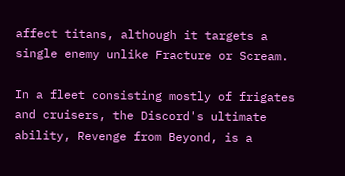affect titans, although it targets a single enemy unlike Fracture or Scream.

In a fleet consisting mostly of frigates and cruisers, the Discord's ultimate ability, Revenge from Beyond, is a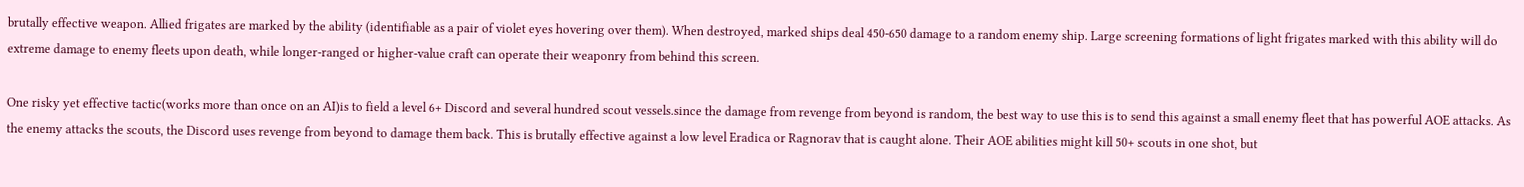brutally effective weapon. Allied frigates are marked by the ability (identifiable as a pair of violet eyes hovering over them). When destroyed, marked ships deal 450-650 damage to a random enemy ship. Large screening formations of light frigates marked with this ability will do extreme damage to enemy fleets upon death, while longer-ranged or higher-value craft can operate their weaponry from behind this screen.

One risky yet effective tactic(works more than once on an AI)is to field a level 6+ Discord and several hundred scout vessels.since the damage from revenge from beyond is random, the best way to use this is to send this against a small enemy fleet that has powerful AOE attacks. As the enemy attacks the scouts, the Discord uses revenge from beyond to damage them back. This is brutally effective against a low level Eradica or Ragnorav that is caught alone. Their AOE abilities might kill 50+ scouts in one shot, but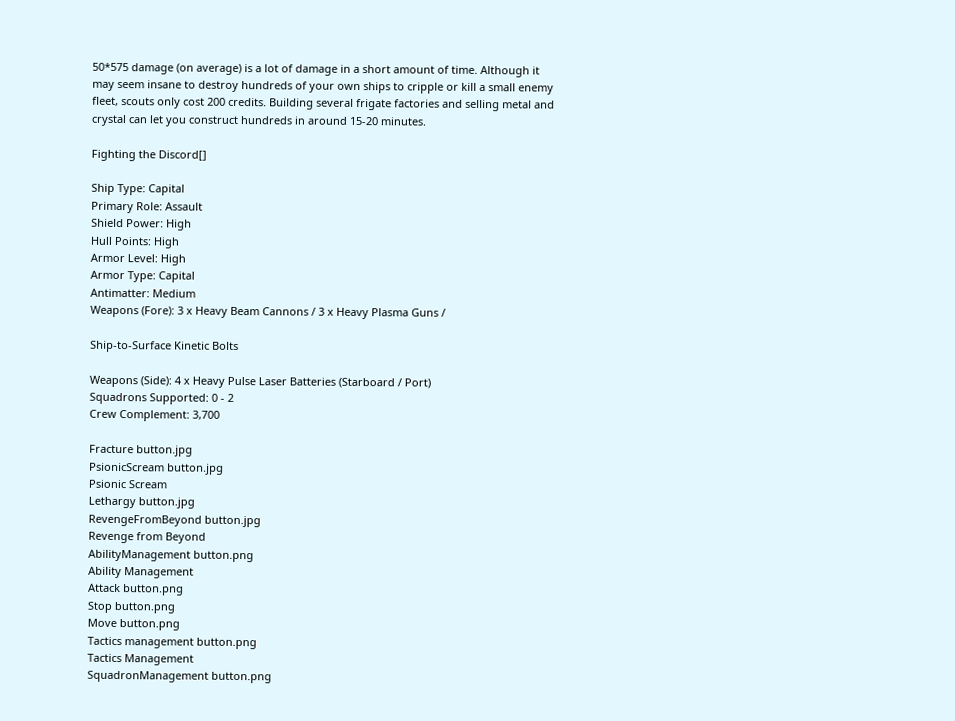50*575 damage (on average) is a lot of damage in a short amount of time. Although it may seem insane to destroy hundreds of your own ships to cripple or kill a small enemy fleet, scouts only cost 200 credits. Building several frigate factories and selling metal and crystal can let you construct hundreds in around 15-20 minutes.

Fighting the Discord[]

Ship Type: Capital
Primary Role: Assault
Shield Power: High
Hull Points: High
Armor Level: High
Armor Type: Capital
Antimatter: Medium
Weapons (Fore): 3 x Heavy Beam Cannons / 3 x Heavy Plasma Guns /

Ship-to-Surface Kinetic Bolts

Weapons (Side): 4 x Heavy Pulse Laser Batteries (Starboard / Port)
Squadrons Supported: 0 - 2
Crew Complement: 3,700

Fracture button.jpg
PsionicScream button.jpg
Psionic Scream
Lethargy button.jpg
RevengeFromBeyond button.jpg
Revenge from Beyond
AbilityManagement button.png
Ability Management
Attack button.png
Stop button.png
Move button.png
Tactics management button.png
Tactics Management
SquadronManagement button.png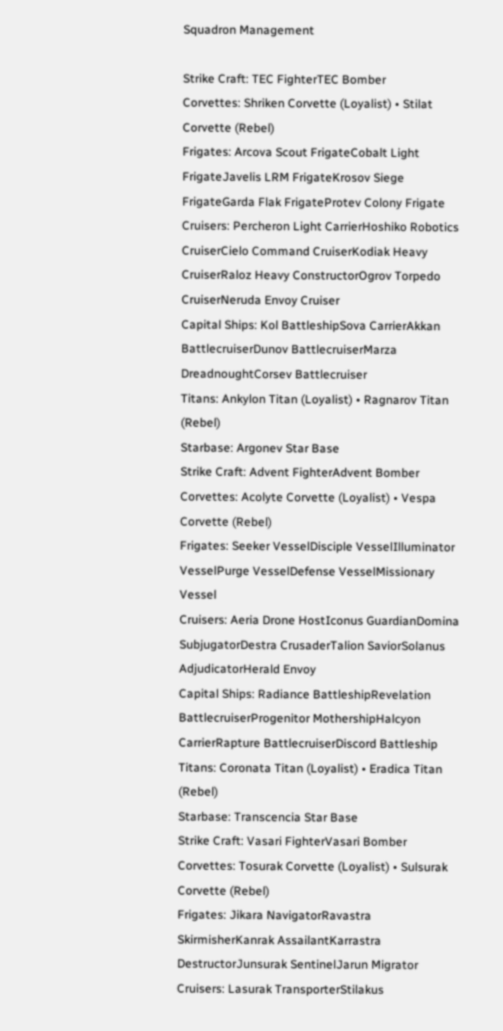Squadron Management

Strike Craft: TEC FighterTEC Bomber
Corvettes: Shriken Corvette (Loyalist) • Stilat Corvette (Rebel)
Frigates: Arcova Scout FrigateCobalt Light FrigateJavelis LRM FrigateKrosov Siege FrigateGarda Flak FrigateProtev Colony Frigate
Cruisers: Percheron Light CarrierHoshiko Robotics CruiserCielo Command CruiserKodiak Heavy CruiserRaloz Heavy ConstructorOgrov Torpedo CruiserNeruda Envoy Cruiser
Capital Ships: Kol BattleshipSova CarrierAkkan BattlecruiserDunov BattlecruiserMarza DreadnoughtCorsev Battlecruiser
Titans: Ankylon Titan (Loyalist) • Ragnarov Titan (Rebel)
Starbase: Argonev Star Base
Strike Craft: Advent FighterAdvent Bomber
Corvettes: Acolyte Corvette (Loyalist) • Vespa Corvette (Rebel)
Frigates: Seeker VesselDisciple VesselIlluminator VesselPurge VesselDefense VesselMissionary Vessel
Cruisers: Aeria Drone HostIconus GuardianDomina SubjugatorDestra CrusaderTalion SaviorSolanus AdjudicatorHerald Envoy
Capital Ships: Radiance BattleshipRevelation BattlecruiserProgenitor MothershipHalcyon CarrierRapture BattlecruiserDiscord Battleship
Titans: Coronata Titan (Loyalist) • Eradica Titan (Rebel)
Starbase: Transcencia Star Base
Strike Craft: Vasari FighterVasari Bomber
Corvettes: Tosurak Corvette (Loyalist) • Sulsurak Corvette (Rebel)
Frigates: Jikara NavigatorRavastra SkirmisherKanrak AssailantKarrastra DestructorJunsurak SentinelJarun Migrator
Cruisers: Lasurak TransporterStilakus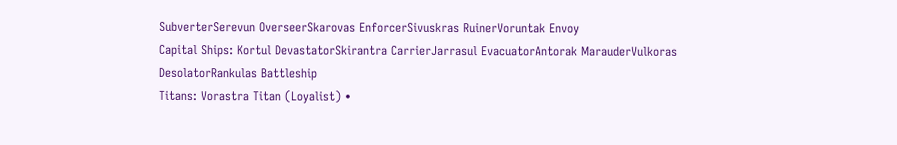SubverterSerevun OverseerSkarovas EnforcerSivuskras RuinerVoruntak Envoy
Capital Ships: Kortul DevastatorSkirantra CarrierJarrasul EvacuatorAntorak MarauderVulkoras DesolatorRankulas Battleship
Titans: Vorastra Titan (Loyalist) •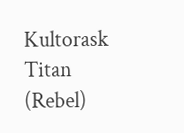Kultorask Titan (Rebel)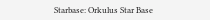Starbase: Orkulus Star Base